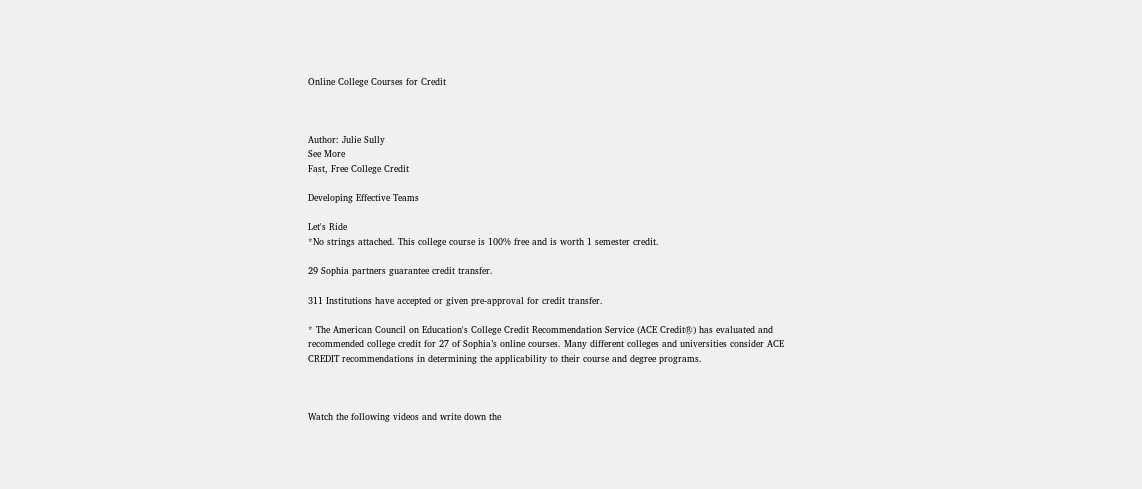Online College Courses for Credit



Author: Julie Sully
See More
Fast, Free College Credit

Developing Effective Teams

Let's Ride
*No strings attached. This college course is 100% free and is worth 1 semester credit.

29 Sophia partners guarantee credit transfer.

311 Institutions have accepted or given pre-approval for credit transfer.

* The American Council on Education's College Credit Recommendation Service (ACE Credit®) has evaluated and recommended college credit for 27 of Sophia’s online courses. Many different colleges and universities consider ACE CREDIT recommendations in determining the applicability to their course and degree programs.



Watch the following videos and write down the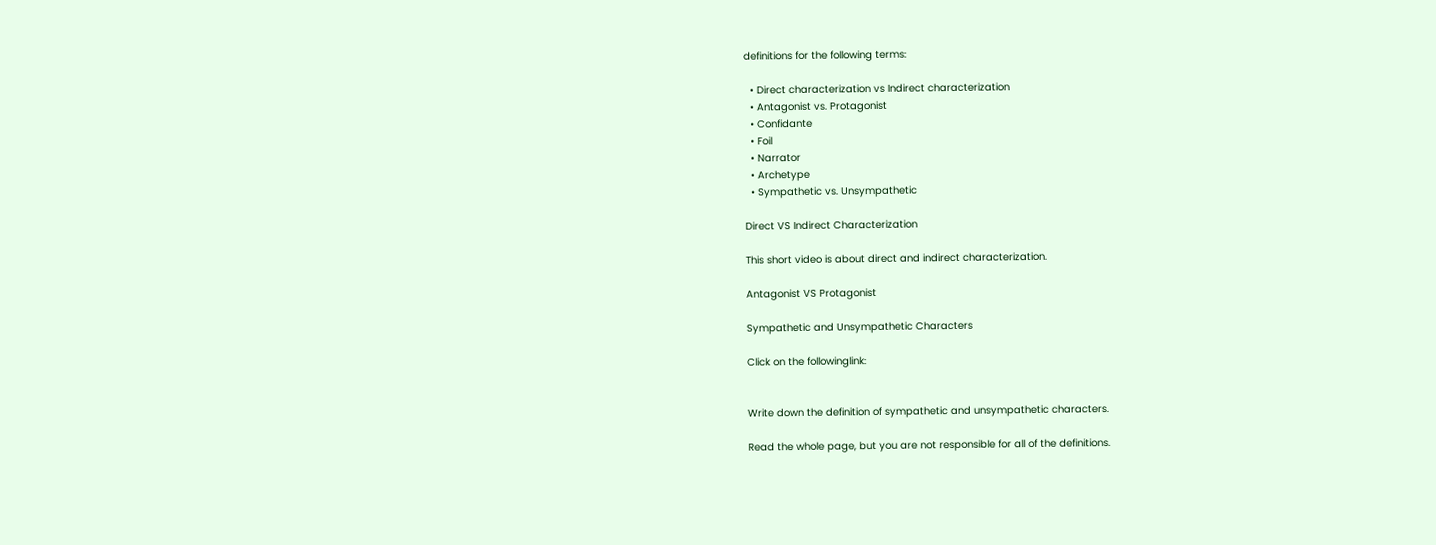definitions for the following terms:

  • Direct characterization vs Indirect characterization
  • Antagonist vs. Protagonist
  • Confidante
  • Foil
  • Narrator
  • Archetype
  • Sympathetic vs. Unsympathetic

Direct VS Indirect Characterization

This short video is about direct and indirect characterization.

Antagonist VS Protagonist

Sympathetic and Unsympathetic Characters

Click on the followinglink:


Write down the definition of sympathetic and unsympathetic characters.

Read the whole page, but you are not responsible for all of the definitions.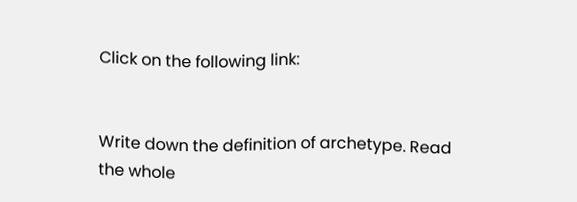Click on the following link:


Write down the definition of archetype. Read the whole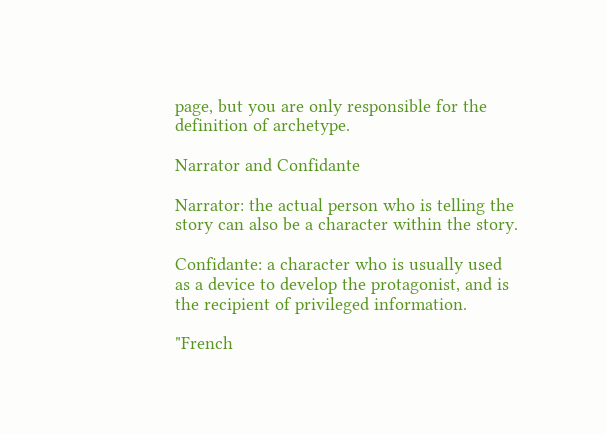page, but you are only responsible for the definition of archetype.

Narrator and Confidante

Narrator: the actual person who is telling the story can also be a character within the story.

Confidante: a character who is usually used as a device to develop the protagonist, and is the recipient of privileged information.

"French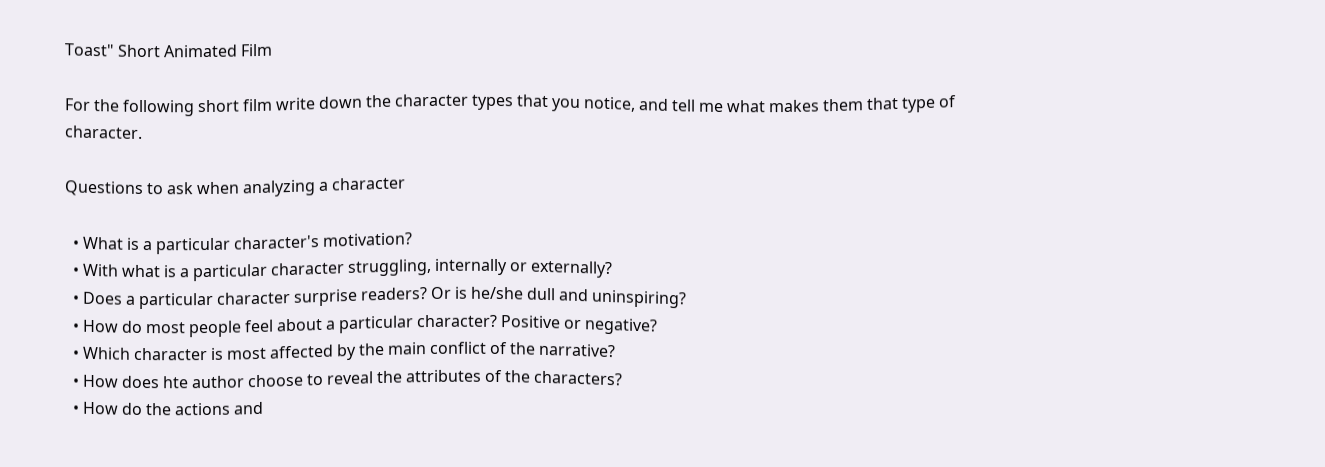Toast" Short Animated Film

For the following short film write down the character types that you notice, and tell me what makes them that type of character.

Questions to ask when analyzing a character

  • What is a particular character's motivation?
  • With what is a particular character struggling, internally or externally?
  • Does a particular character surprise readers? Or is he/she dull and uninspiring?
  • How do most people feel about a particular character? Positive or negative?
  • Which character is most affected by the main conflict of the narrative?
  • How does hte author choose to reveal the attributes of the characters?
  • How do the actions and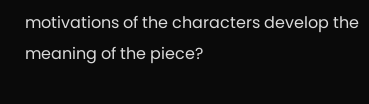motivations of the characters develop the meaning of the piece?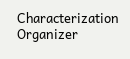Characterization Organizer